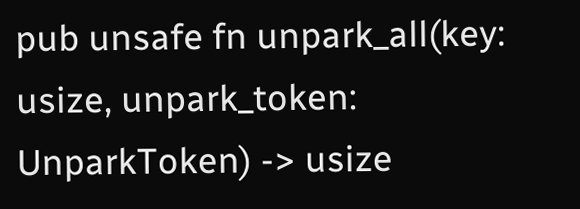pub unsafe fn unpark_all(key: usize, unpark_token: UnparkToken) -> usize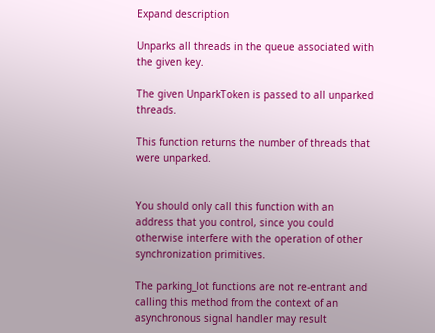Expand description

Unparks all threads in the queue associated with the given key.

The given UnparkToken is passed to all unparked threads.

This function returns the number of threads that were unparked.


You should only call this function with an address that you control, since you could otherwise interfere with the operation of other synchronization primitives.

The parking_lot functions are not re-entrant and calling this method from the context of an asynchronous signal handler may result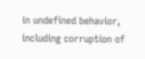in undefined behavior, including corruption of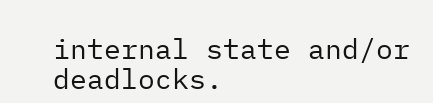internal state and/or deadlocks.